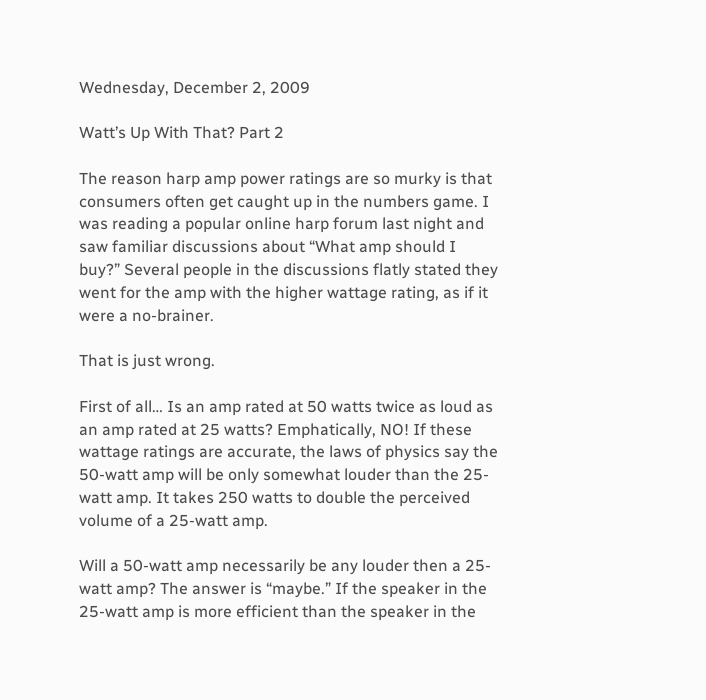Wednesday, December 2, 2009

Watt’s Up With That? Part 2

The reason harp amp power ratings are so murky is that consumers often get caught up in the numbers game. I was reading a popular online harp forum last night and saw familiar discussions about “What amp should I buy?” Several people in the discussions flatly stated they went for the amp with the higher wattage rating, as if it were a no-brainer.

That is just wrong.

First of all… Is an amp rated at 50 watts twice as loud as an amp rated at 25 watts? Emphatically, NO! If these wattage ratings are accurate, the laws of physics say the 50-watt amp will be only somewhat louder than the 25-watt amp. It takes 250 watts to double the perceived volume of a 25-watt amp.

Will a 50-watt amp necessarily be any louder then a 25-watt amp? The answer is “maybe.” If the speaker in the 25-watt amp is more efficient than the speaker in the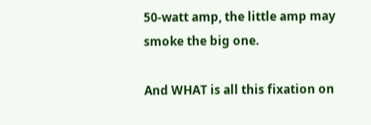50-watt amp, the little amp may smoke the big one.

And WHAT is all this fixation on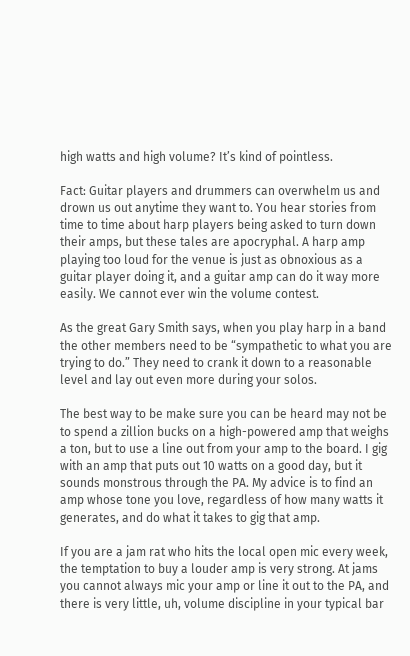high watts and high volume? It’s kind of pointless.

Fact: Guitar players and drummers can overwhelm us and drown us out anytime they want to. You hear stories from time to time about harp players being asked to turn down their amps, but these tales are apocryphal. A harp amp playing too loud for the venue is just as obnoxious as a guitar player doing it, and a guitar amp can do it way more easily. We cannot ever win the volume contest.

As the great Gary Smith says, when you play harp in a band the other members need to be “sympathetic to what you are trying to do.” They need to crank it down to a reasonable level and lay out even more during your solos.

The best way to be make sure you can be heard may not be to spend a zillion bucks on a high-powered amp that weighs a ton, but to use a line out from your amp to the board. I gig with an amp that puts out 10 watts on a good day, but it sounds monstrous through the PA. My advice is to find an amp whose tone you love, regardless of how many watts it generates, and do what it takes to gig that amp.

If you are a jam rat who hits the local open mic every week, the temptation to buy a louder amp is very strong. At jams you cannot always mic your amp or line it out to the PA, and there is very little, uh, volume discipline in your typical bar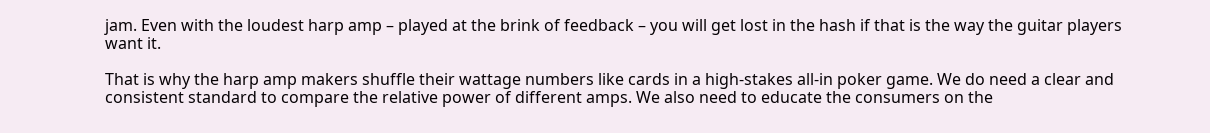jam. Even with the loudest harp amp – played at the brink of feedback – you will get lost in the hash if that is the way the guitar players want it.

That is why the harp amp makers shuffle their wattage numbers like cards in a high-stakes all-in poker game. We do need a clear and consistent standard to compare the relative power of different amps. We also need to educate the consumers on the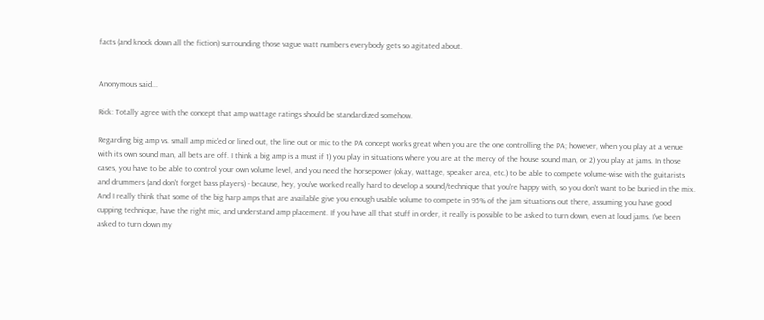facts (and knock down all the fiction) surrounding those vague watt numbers everybody gets so agitated about.


Anonymous said...

Rick: Totally agree with the concept that amp wattage ratings should be standardized somehow.

Regarding big amp vs. small amp mic'ed or lined out, the line out or mic to the PA concept works great when you are the one controlling the PA; however, when you play at a venue with its own sound man, all bets are off. I think a big amp is a must if 1) you play in situations where you are at the mercy of the house sound man, or 2) you play at jams. In those cases, you have to be able to control your own volume level, and you need the horsepower (okay, wattage, speaker area, etc.) to be able to compete volume-wise with the guitarists and drummers (and don't forget bass players) - because, hey, you've worked really hard to develop a sound/technique that you're happy with, so you don't want to be buried in the mix. And I really think that some of the big harp amps that are available give you enough usable volume to compete in 95% of the jam situations out there, assuming you have good cupping technique, have the right mic, and understand amp placement. If you have all that stuff in order, it really is possible to be asked to turn down, even at loud jams. I've been asked to turn down my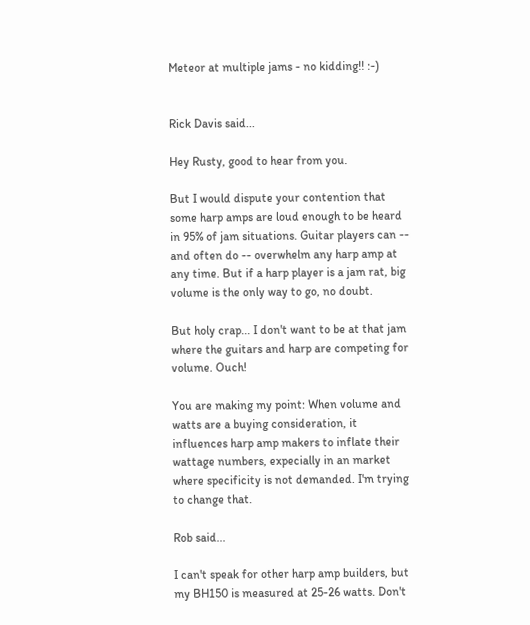Meteor at multiple jams - no kidding!! :-)


Rick Davis said...

Hey Rusty, good to hear from you.

But I would dispute your contention that some harp amps are loud enough to be heard in 95% of jam situations. Guitar players can -- and often do -- overwhelm any harp amp at any time. But if a harp player is a jam rat, big volume is the only way to go, no doubt.

But holy crap... I don't want to be at that jam where the guitars and harp are competing for volume. Ouch!

You are making my point: When volume and watts are a buying consideration, it influences harp amp makers to inflate their wattage numbers, expecially in an market where specificity is not demanded. I'm trying to change that.

Rob said...

I can't speak for other harp amp builders, but my BH150 is measured at 25-26 watts. Don't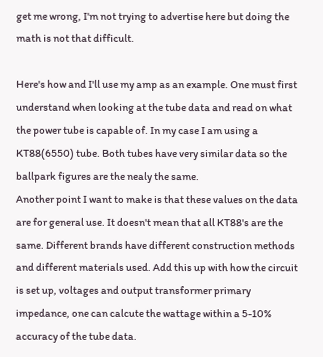get me wrong, I'm not trying to advertise here but doing the math is not that difficult.

Here's how and I'll use my amp as an example. One must first understand when looking at the tube data and read on what the power tube is capable of. In my case I am using a KT88(6550) tube. Both tubes have very similar data so the ballpark figures are the nealy the same.
Another point I want to make is that these values on the data are for general use. It doesn't mean that all KT88's are the same. Different brands have different construction methods and different materials used. Add this up with how the circuit is set up, voltages and output transformer primary impedance, one can calcute the wattage within a 5-10% accuracy of the tube data.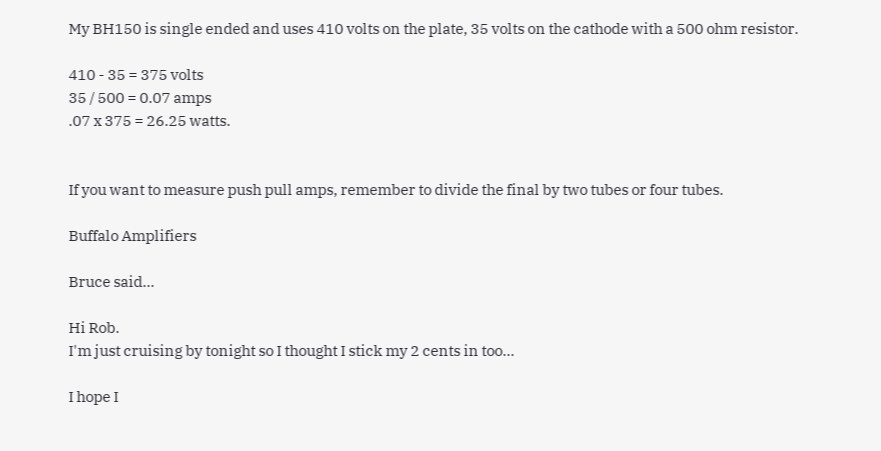My BH150 is single ended and uses 410 volts on the plate, 35 volts on the cathode with a 500 ohm resistor.

410 - 35 = 375 volts
35 / 500 = 0.07 amps
.07 x 375 = 26.25 watts.


If you want to measure push pull amps, remember to divide the final by two tubes or four tubes.

Buffalo Amplifiers

Bruce said...

Hi Rob.
I'm just cruising by tonight so I thought I stick my 2 cents in too...

I hope I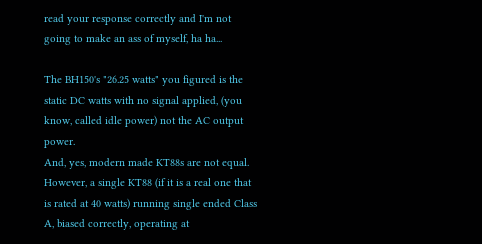read your response correctly and I'm not going to make an ass of myself, ha ha...

The BH150's "26.25 watts" you figured is the static DC watts with no signal applied, (you know, called idle power) not the AC output power.
And, yes, modern made KT88s are not equal.
However, a single KT88 (if it is a real one that is rated at 40 watts) running single ended Class A, biased correctly, operating at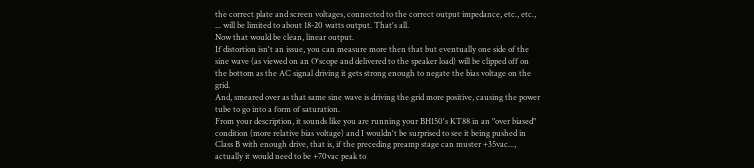the correct plate and screen voltages, connected to the correct output impedance, etc., etc., ... will be limited to about 18-20 watts output. That's all.
Now that would be clean, linear output.
If distortion isn't an issue, you can measure more then that but eventually one side of the sine wave (as viewed on an O'scope and delivered to the speaker load) will be clipped off on the bottom as the AC signal driving it gets strong enough to negate the bias voltage on the grid.
And, smeared over as that same sine wave is driving the grid more positive, causing the power tube to go into a form of saturation.
From your description, it sounds like you are running your BH150's KT88 in an "over biased" condition (more relative bias voltage) and I wouldn't be surprised to see it being pushed in Class B with enough drive, that is, if the preceding preamp stage can muster +35vac..., actually it would need to be +70vac peak to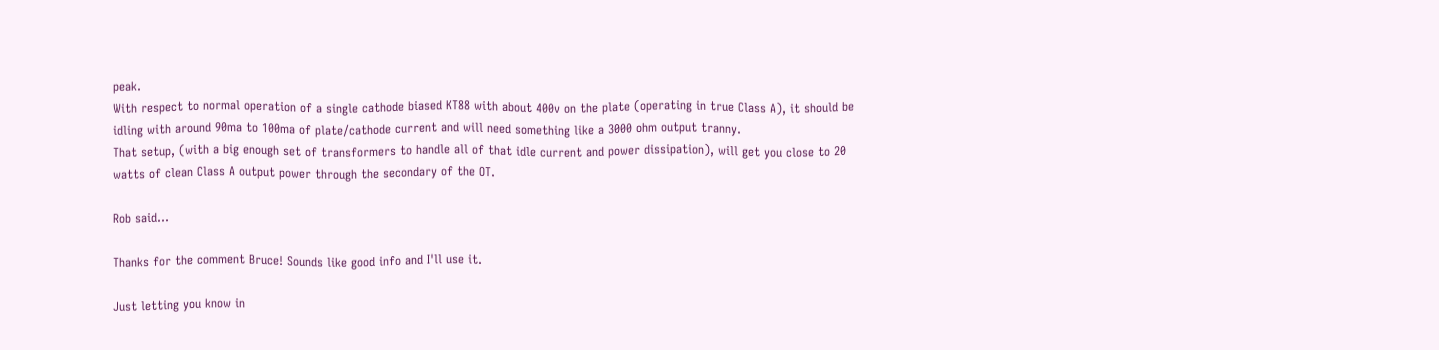peak.
With respect to normal operation of a single cathode biased KT88 with about 400v on the plate (operating in true Class A), it should be idling with around 90ma to 100ma of plate/cathode current and will need something like a 3000 ohm output tranny.
That setup, (with a big enough set of transformers to handle all of that idle current and power dissipation), will get you close to 20 watts of clean Class A output power through the secondary of the OT.

Rob said...

Thanks for the comment Bruce! Sounds like good info and I'll use it.

Just letting you know in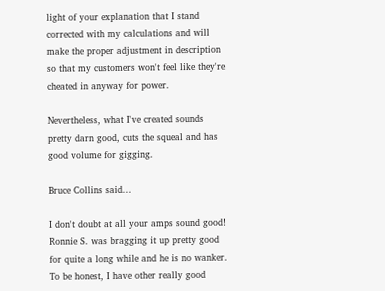light of your explanation that I stand corrected with my calculations and will make the proper adjustment in description so that my customers won't feel like they're cheated in anyway for power.

Nevertheless, what I've created sounds pretty darn good, cuts the squeal and has good volume for gigging.

Bruce Collins said...

I don't doubt at all your amps sound good!
Ronnie S. was bragging it up pretty good for quite a long while and he is no wanker.
To be honest, I have other really good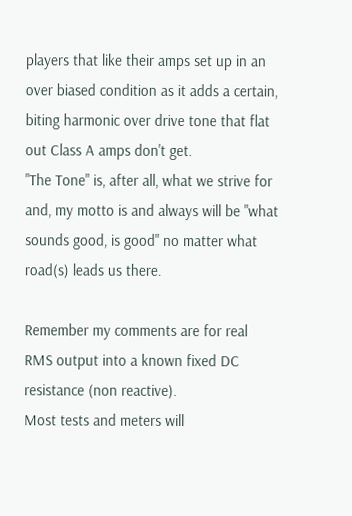players that like their amps set up in an over biased condition as it adds a certain, biting harmonic over drive tone that flat out Class A amps don't get.
"The Tone" is, after all, what we strive for and, my motto is and always will be "what sounds good, is good" no matter what road(s) leads us there.

Remember my comments are for real RMS output into a known fixed DC resistance (non reactive).
Most tests and meters will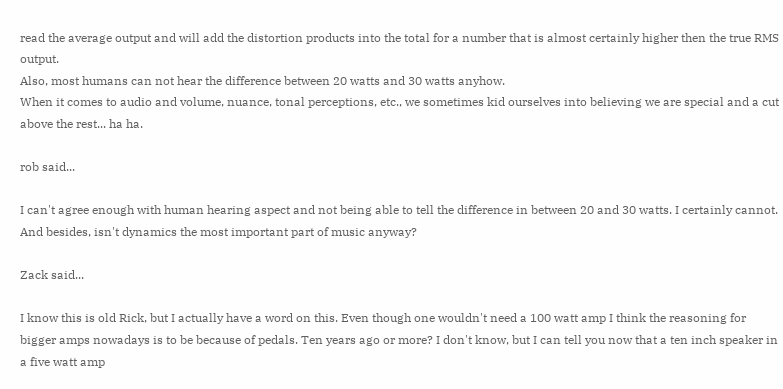read the average output and will add the distortion products into the total for a number that is almost certainly higher then the true RMS output.
Also, most humans can not hear the difference between 20 watts and 30 watts anyhow.
When it comes to audio and volume, nuance, tonal perceptions, etc., we sometimes kid ourselves into believing we are special and a cut above the rest... ha ha.

rob said...

I can't agree enough with human hearing aspect and not being able to tell the difference in between 20 and 30 watts. I certainly cannot. And besides, isn't dynamics the most important part of music anyway?

Zack said...

I know this is old Rick, but I actually have a word on this. Even though one wouldn't need a 100 watt amp I think the reasoning for bigger amps nowadays is to be because of pedals. Ten years ago or more? I don't know, but I can tell you now that a ten inch speaker in a five watt amp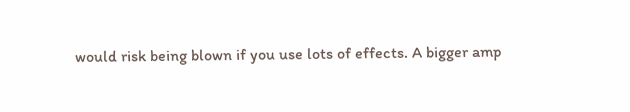would risk being blown if you use lots of effects. A bigger amp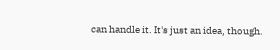can handle it. It's just an idea, though.